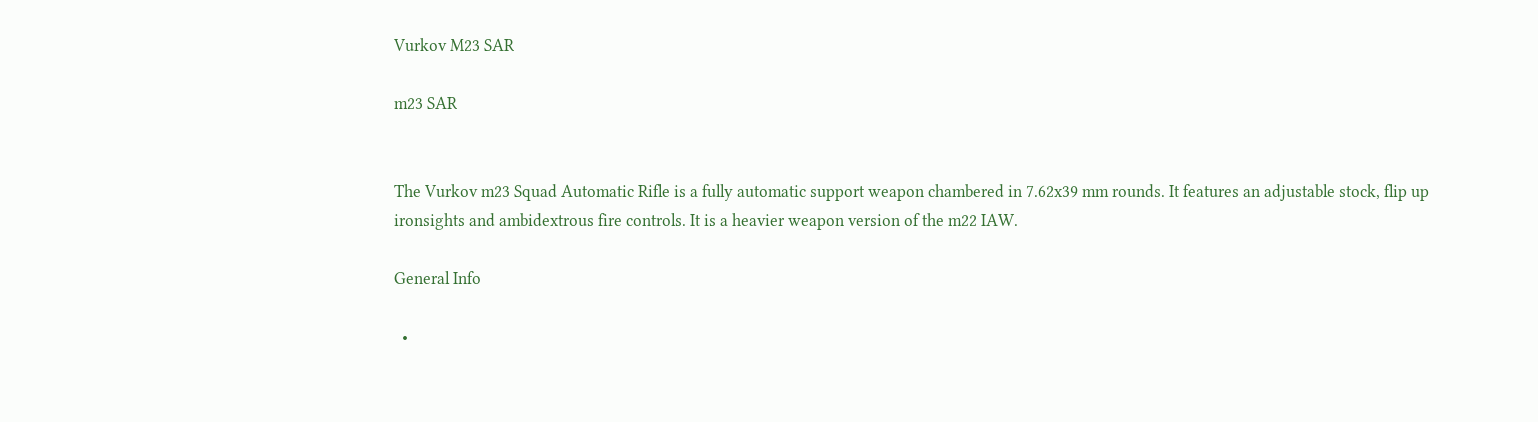Vurkov M23 SAR

m23 SAR


The Vurkov m23 Squad Automatic Rifle is a fully automatic support weapon chambered in 7.62x39 mm rounds. It features an adjustable stock, flip up ironsights and ambidextrous fire controls. It is a heavier weapon version of the m22 IAW.

General Info

  •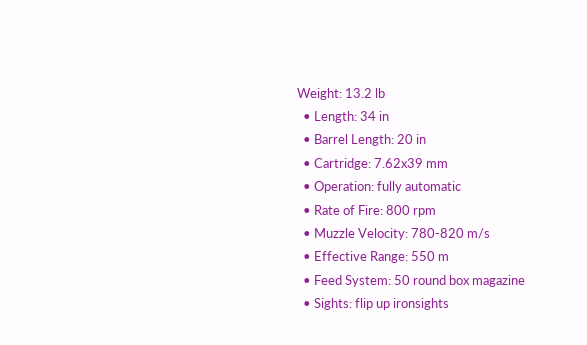Weight: 13.2 lb
  • Length: 34 in
  • Barrel Length: 20 in
  • Cartridge: 7.62x39 mm
  • Operation: fully automatic
  • Rate of Fire: 800 rpm
  • Muzzle Velocity: 780-820 m/s
  • Effective Range: 550 m
  • Feed System: 50 round box magazine
  • Sights: flip up ironsights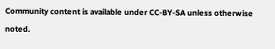Community content is available under CC-BY-SA unless otherwise noted.